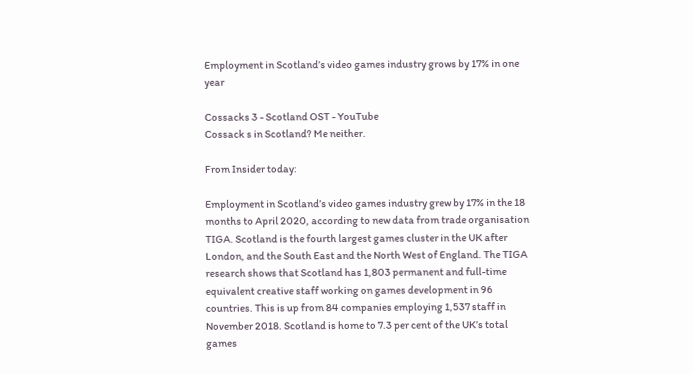Employment in Scotland’s video games industry grows by 17% in one year

Cossacks 3 - Scotland OST - YouTube
Cossack s in Scotland? Me neither.

From Insider today:

Employment in Scotland’s video games industry grew by 17% in the 18 months to April 2020, according to new data from trade organisation TIGA. Scotland is the fourth largest games cluster in the UK after London, and the South East and the North West of England. The TIGA research shows that Scotland has 1,803 permanent and full-time equivalent creative staff working on games development in 96 countries. This is up from 84 companies employing 1,537 staff in November 2018. Scotland is home to 7.3 per cent of the UK’s total games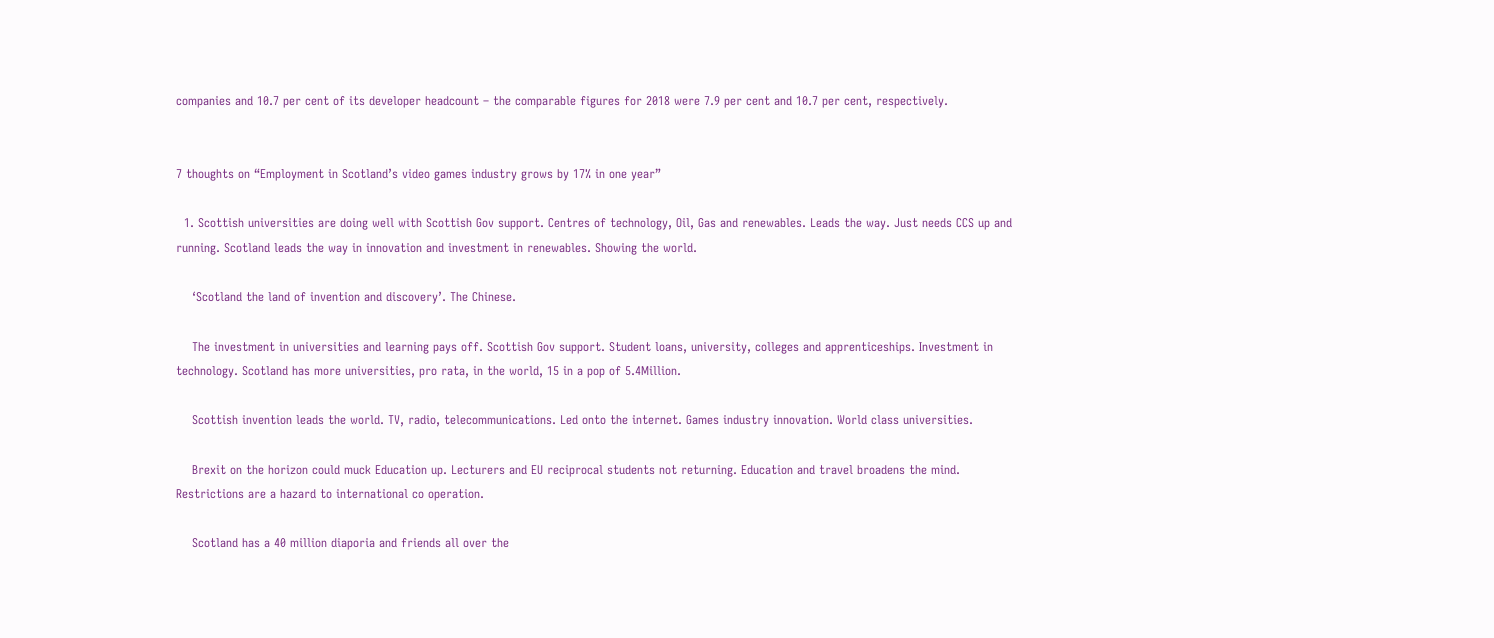companies and 10.7 per cent of its developer headcount – the comparable figures for 2018 were 7.9 per cent and 10.7 per cent, respectively.


7 thoughts on “Employment in Scotland’s video games industry grows by 17% in one year”

  1. Scottish universities are doing well with Scottish Gov support. Centres of technology, Oil, Gas and renewables. Leads the way. Just needs CCS up and running. Scotland leads the way in innovation and investment in renewables. Showing the world.

    ‘Scotland the land of invention and discovery’. The Chinese.

    The investment in universities and learning pays off. Scottish Gov support. Student loans, university, colleges and apprenticeships. Investment in technology. Scotland has more universities, pro rata, in the world, 15 in a pop of 5.4Million.

    Scottish invention leads the world. TV, radio, telecommunications. Led onto the internet. Games industry innovation. World class universities.

    Brexit on the horizon could muck Education up. Lecturers and EU reciprocal students not returning. Education and travel broadens the mind. Restrictions are a hazard to international co operation.

    Scotland has a 40 million diaporia and friends all over the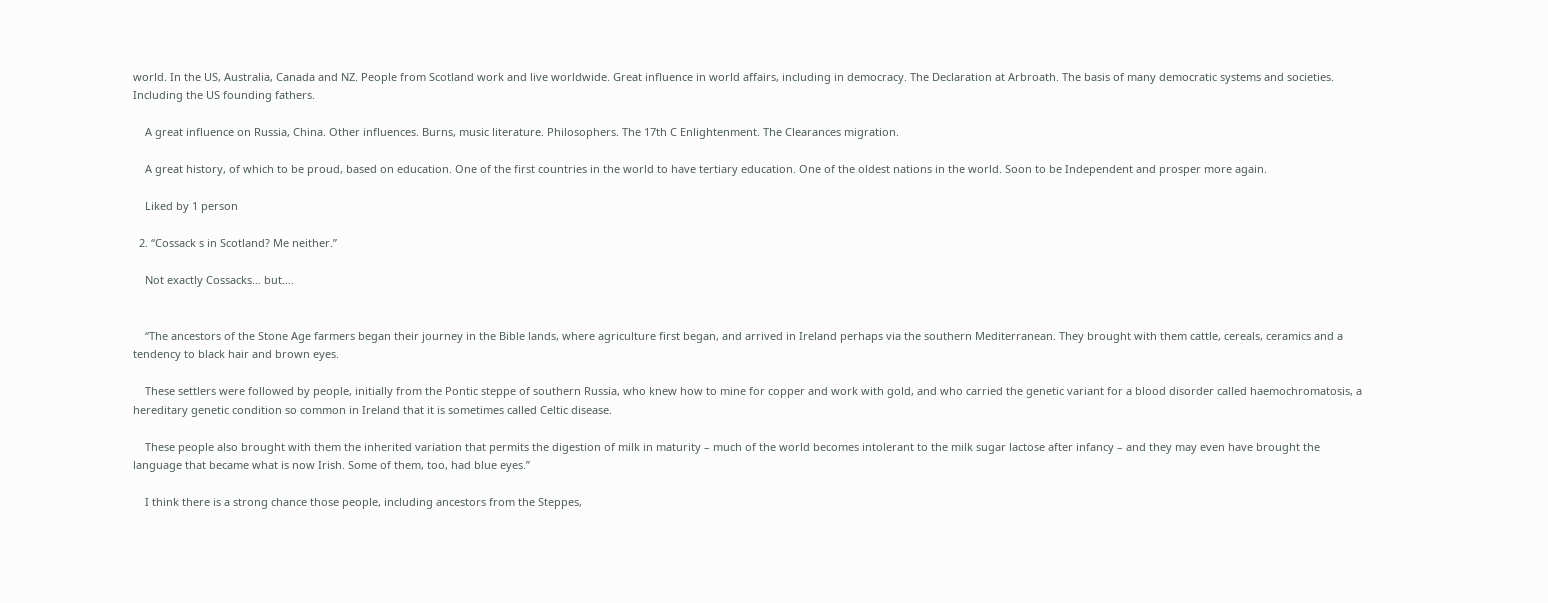world. In the US, Australia, Canada and NZ. People from Scotland work and live worldwide. Great influence in world affairs, including in democracy. The Declaration at Arbroath. The basis of many democratic systems and societies. Including the US founding fathers.

    A great influence on Russia, China. Other influences. Burns, music literature. Philosophers. The 17th C Enlightenment. The Clearances migration.

    A great history, of which to be proud, based on education. One of the first countries in the world to have tertiary education. One of the oldest nations in the world. Soon to be Independent and prosper more again.

    Liked by 1 person

  2. “Cossack s in Scotland? Me neither.”

    Not exactly Cossacks… but….


    “The ancestors of the Stone Age farmers began their journey in the Bible lands, where agriculture first began, and arrived in Ireland perhaps via the southern Mediterranean. They brought with them cattle, cereals, ceramics and a tendency to black hair and brown eyes.

    These settlers were followed by people, initially from the Pontic steppe of southern Russia, who knew how to mine for copper and work with gold, and who carried the genetic variant for a blood disorder called haemochromatosis, a hereditary genetic condition so common in Ireland that it is sometimes called Celtic disease.

    These people also brought with them the inherited variation that permits the digestion of milk in maturity – much of the world becomes intolerant to the milk sugar lactose after infancy – and they may even have brought the language that became what is now Irish. Some of them, too, had blue eyes.”

    I think there is a strong chance those people, including ancestors from the Steppes,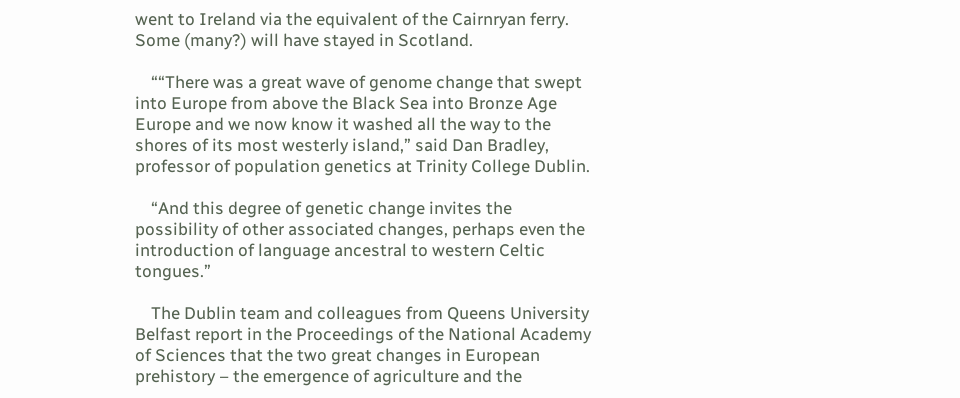went to Ireland via the equivalent of the Cairnryan ferry. Some (many?) will have stayed in Scotland.

    ““There was a great wave of genome change that swept into Europe from above the Black Sea into Bronze Age Europe and we now know it washed all the way to the shores of its most westerly island,” said Dan Bradley, professor of population genetics at Trinity College Dublin.

    “And this degree of genetic change invites the possibility of other associated changes, perhaps even the introduction of language ancestral to western Celtic tongues.”

    The Dublin team and colleagues from Queens University Belfast report in the Proceedings of the National Academy of Sciences that the two great changes in European prehistory – the emergence of agriculture and the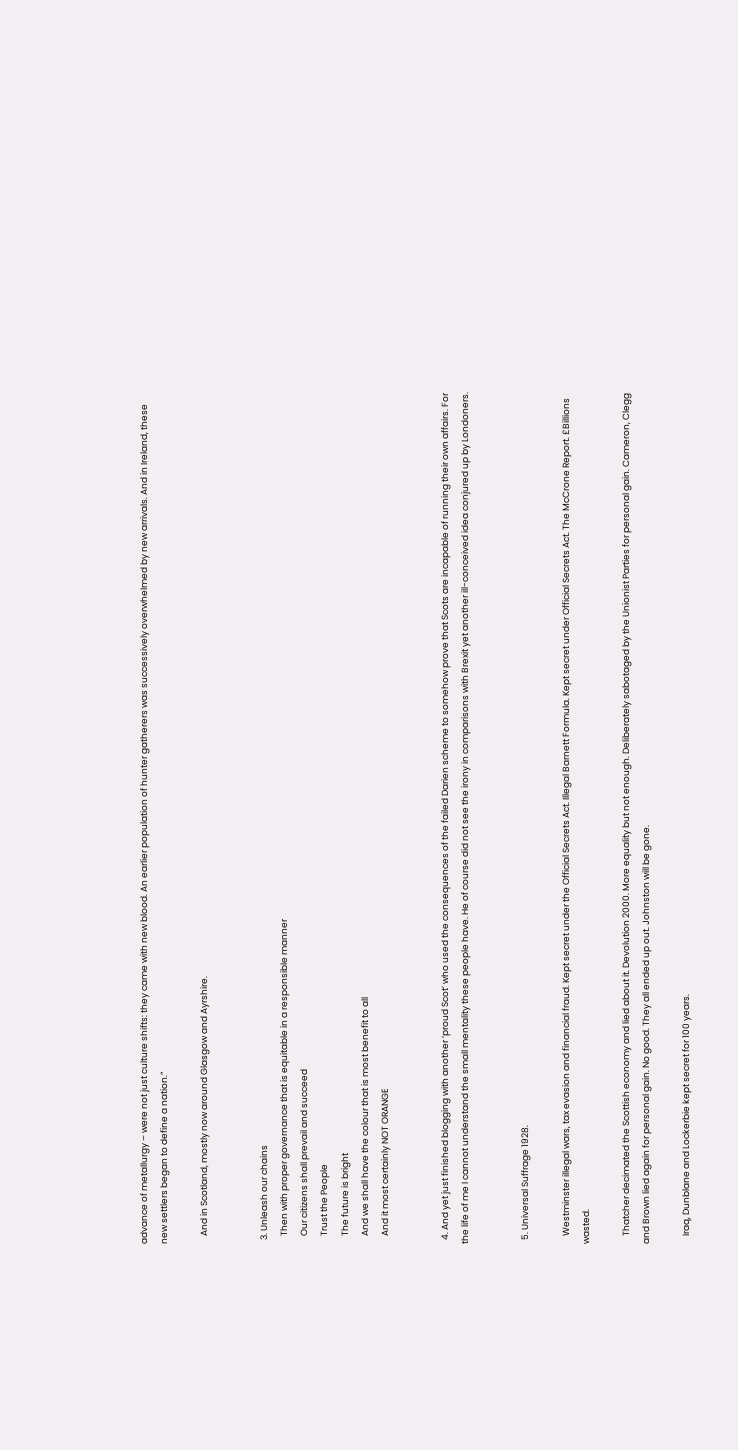advance of metallurgy – were not just culture shifts: they came with new blood. An earlier population of hunter gatherers was successively overwhelmed by new arrivals. And in Ireland, these new settlers began to define a nation.”

    And in Scotland, mostly now around Glasgow and Ayrshire.


  3. Unleash our chains
    Then with proper governance that is equitable in a responsible manner
    Our citizens shall prevail and succeed
    Trust the People
    The future is bright
    And we shall have the colour that is most benefit to all
    And it most certainly NOT ORANGE


  4. And yet just finished blogging with another ‘proud Scot’ who used the consequences of the failed Darien scheme to somehow prove that Scots are incapable of running their own affairs. For the life of me I cannot understand the small mentality these people have. He of course did not see the irony in comparisons with Brexit yet another ill-conceived idea conjured up by Londoners.


  5. Universal Suffrage 1928.

    Westminster illegal wars, tax evasion and financial fraud. Kept secret under the Official Secrets Act. Illegal Barnett Formula. Kept secret under Official Secrets Act. The McCrone Report. £Billions wasted.

    Thatcher decimated the Scottish economy and lied about it. Devolution 2000. More equality but not enough. Deliberately sabotaged by the Unionist Parties for personal gain. Cameron, Clegg and Brown lied again for personal gain. No good. They all ended up out. Johnston will be gone.

    Iraq, Dunblane and Lockerbie kept secret for 100 years.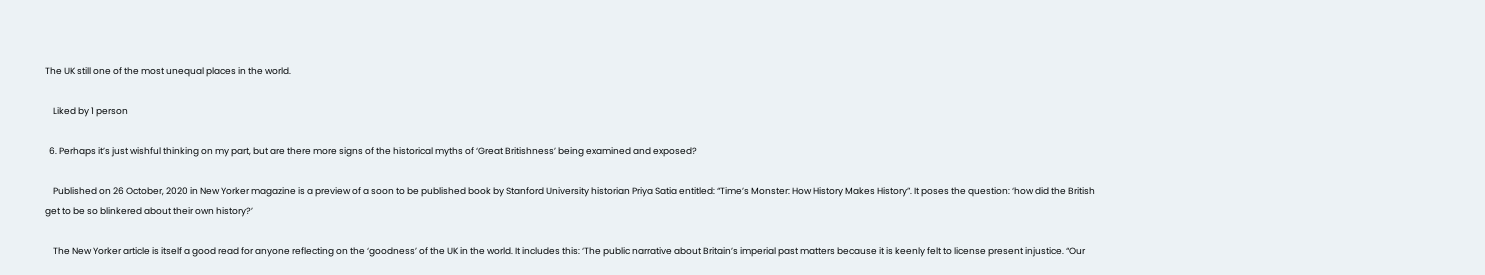The UK still one of the most unequal places in the world.

    Liked by 1 person

  6. Perhaps it’s just wishful thinking on my part, but are there more signs of the historical myths of ‘Great Britishness’ being examined and exposed?

    Published on 26 October, 2020 in New Yorker magazine is a preview of a soon to be published book by Stanford University historian Priya Satia entitled: “Time’s Monster: How History Makes History”. It poses the question: ‘how did the British get to be so blinkered about their own history?’

    The New Yorker article is itself a good read for anyone reflecting on the ‘goodness’ of the UK in the world. It includes this: ‘The public narrative about Britain’s imperial past matters because it is keenly felt to license present injustice. “Our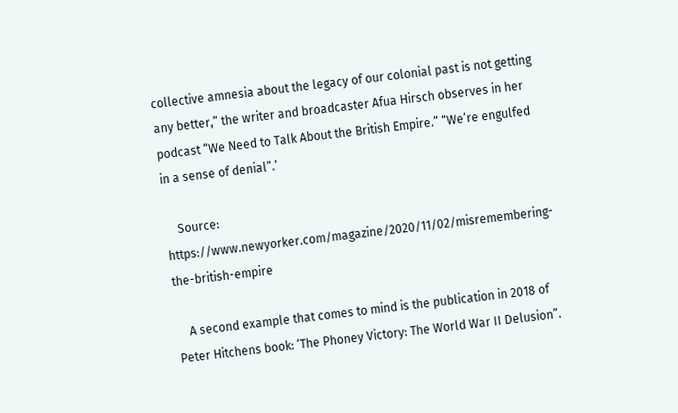collective amnesia about the legacy of our colonial past is not getting any better,” the writer and broadcaster Afua Hirsch observes in her podcast “We Need to Talk About the British Empire.” “We’re engulfed in a sense of denial”.’

    Source: https://www.newyorker.com/magazine/2020/11/02/misremembering-the-british-empire

    A second example that comes to mind is the publication in 2018 of Peter Hitchens book: ‘The Phoney Victory: The World War II Delusion”.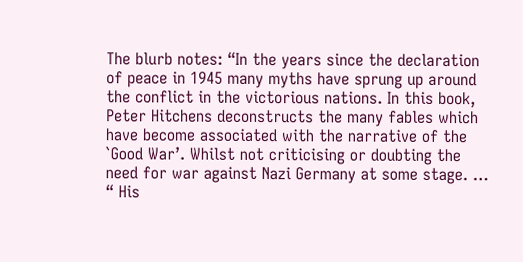The blurb notes: “In the years since the declaration of peace in 1945 many myths have sprung up around the conflict in the victorious nations. In this book, Peter Hitchens deconstructs the many fables which have become associated with the narrative of the `Good War’. Whilst not criticising or doubting the need for war against Nazi Germany at some stage. … “ His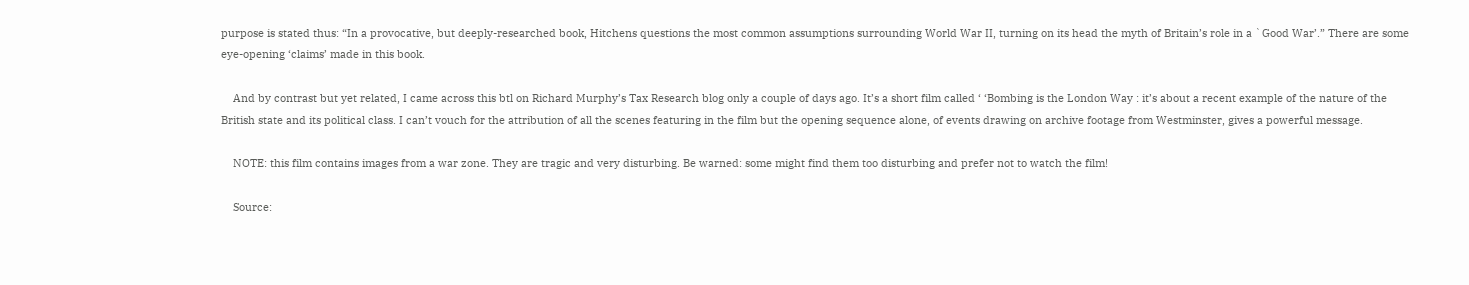purpose is stated thus: “In a provocative, but deeply-researched book, Hitchens questions the most common assumptions surrounding World War II, turning on its head the myth of Britain’s role in a `Good War’.” There are some eye-opening ‘claims’ made in this book.

    And by contrast but yet related, I came across this btl on Richard Murphy’s Tax Research blog only a couple of days ago. It’s a short film called ‘ ‘Bombing is the London Way : it’s about a recent example of the nature of the British state and its political class. I can’t vouch for the attribution of all the scenes featuring in the film but the opening sequence alone, of events drawing on archive footage from Westminster, gives a powerful message.

    NOTE: this film contains images from a war zone. They are tragic and very disturbing. Be warned: some might find them too disturbing and prefer not to watch the film!

    Source: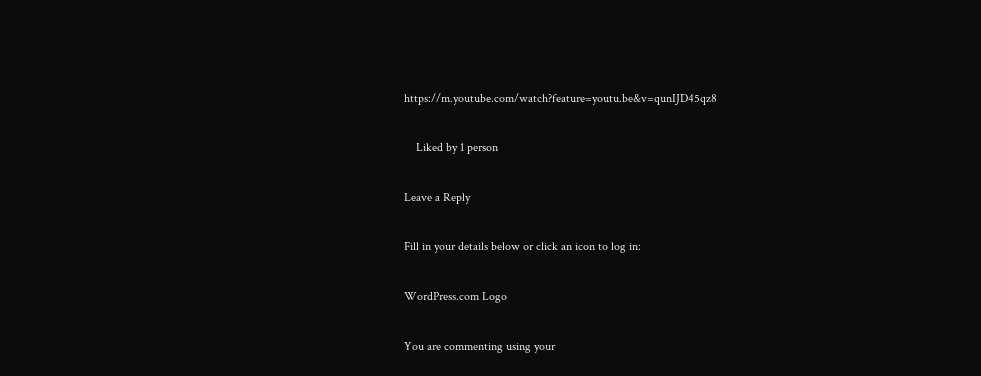https://m.youtube.com/watch?feature=youtu.be&v=qunIJD45qz8

    Liked by 1 person

Leave a Reply

Fill in your details below or click an icon to log in:

WordPress.com Logo

You are commenting using your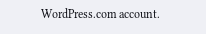WordPress.com account.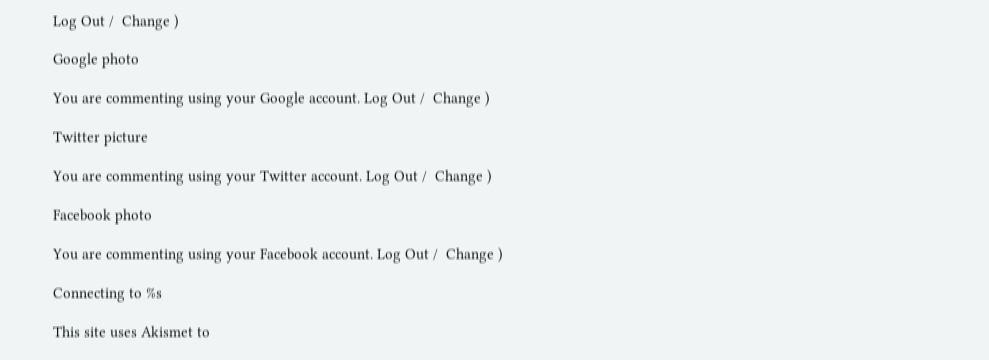Log Out /  Change )

Google photo

You are commenting using your Google account. Log Out /  Change )

Twitter picture

You are commenting using your Twitter account. Log Out /  Change )

Facebook photo

You are commenting using your Facebook account. Log Out /  Change )

Connecting to %s

This site uses Akismet to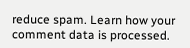reduce spam. Learn how your comment data is processed.